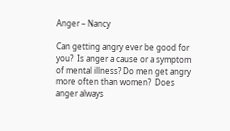Anger – Nancy

Can getting angry ever be good for you?  Is anger a cause or a symptom of mental illness? Do men get angry more often than women?  Does anger always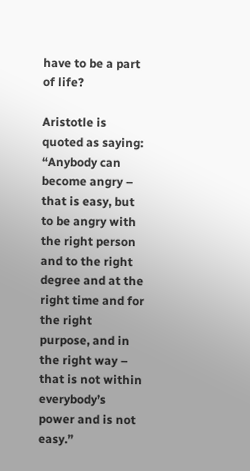have to be a part of life?

Aristotle is quoted as saying: “Anybody can become angry – that is easy, but to be angry with the right person and to the right degree and at the right time and for the right purpose, and in the right way – that is not within everybody’s power and is not easy.”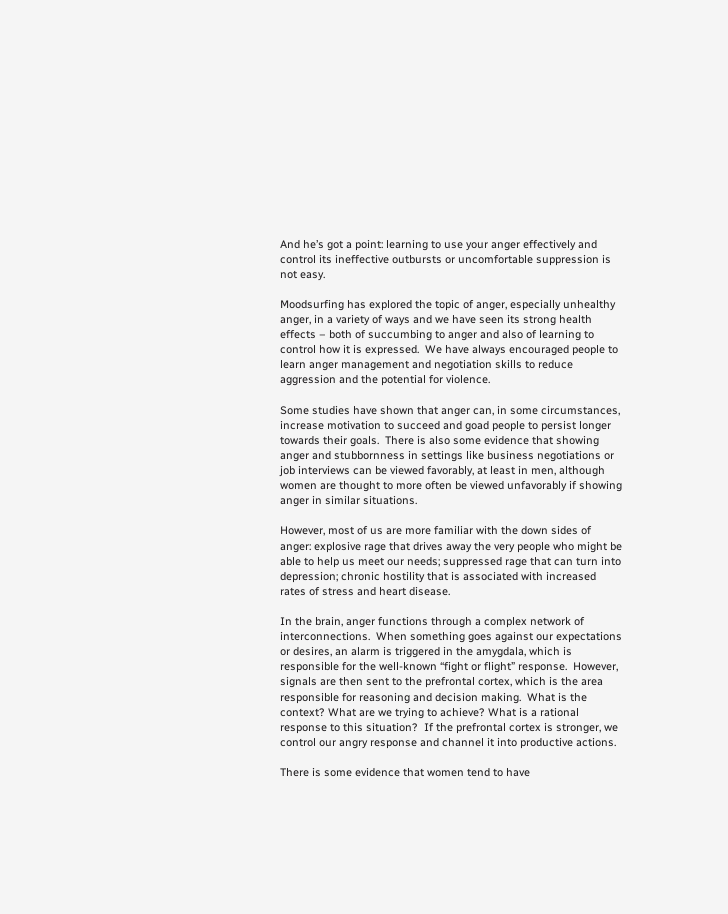And he’s got a point: learning to use your anger effectively and control its ineffective outbursts or uncomfortable suppression is not easy.

Moodsurfing has explored the topic of anger, especially unhealthy anger, in a variety of ways and we have seen its strong health effects – both of succumbing to anger and also of learning to control how it is expressed.  We have always encouraged people to learn anger management and negotiation skills to reduce aggression and the potential for violence.

Some studies have shown that anger can, in some circumstances, increase motivation to succeed and goad people to persist longer towards their goals.  There is also some evidence that showing anger and stubbornness in settings like business negotiations or job interviews can be viewed favorably, at least in men, although women are thought to more often be viewed unfavorably if showing anger in similar situations.

However, most of us are more familiar with the down sides of anger: explosive rage that drives away the very people who might be able to help us meet our needs; suppressed rage that can turn into depression; chronic hostility that is associated with increased rates of stress and heart disease.

In the brain, anger functions through a complex network of interconnections.  When something goes against our expectations or desires, an alarm is triggered in the amygdala, which is responsible for the well-known “fight or flight” response.  However, signals are then sent to the prefrontal cortex, which is the area responsible for reasoning and decision making.  What is the context? What are we trying to achieve? What is a rational response to this situation?  If the prefrontal cortex is stronger, we control our angry response and channel it into productive actions.

There is some evidence that women tend to have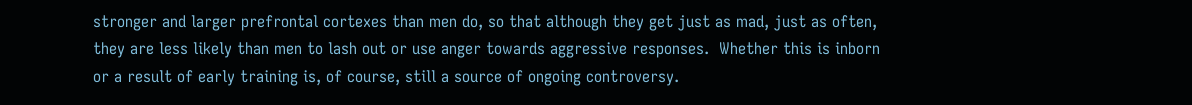stronger and larger prefrontal cortexes than men do, so that although they get just as mad, just as often, they are less likely than men to lash out or use anger towards aggressive responses.  Whether this is inborn or a result of early training is, of course, still a source of ongoing controversy.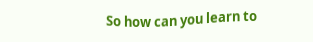So how can you learn to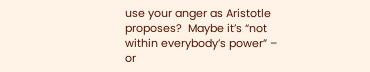use your anger as Aristotle proposes?  Maybe it’s “not within everybody’s power” – or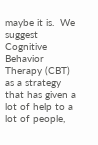maybe it is.  We suggest Cognitive Behavior Therapy (CBT) as a strategy that has given a lot of help to a lot of people,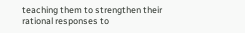teaching them to strengthen their rational responses to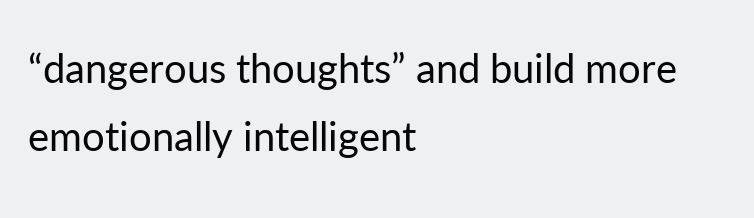“dangerous thoughts” and build more emotionally intelligent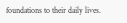foundations to their daily lives.